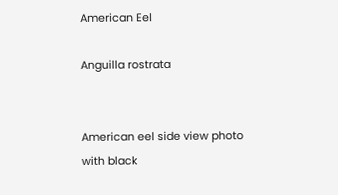American Eel

Anguilla rostrata


American eel side view photo with black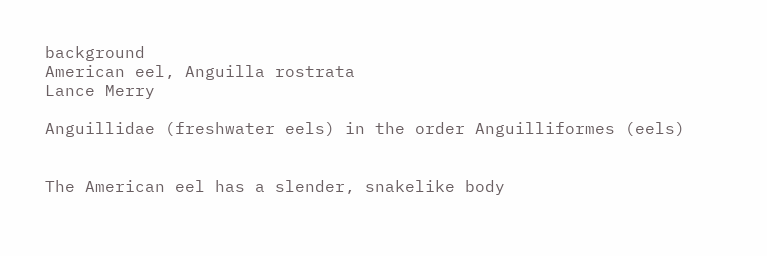background
American eel, Anguilla rostrata
Lance Merry

Anguillidae (freshwater eels) in the order Anguilliformes (eels)


The American eel has a slender, snakelike body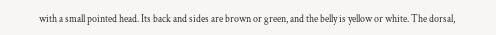with a small pointed head. Its back and sides are brown or green, and the belly is yellow or white. The dorsal,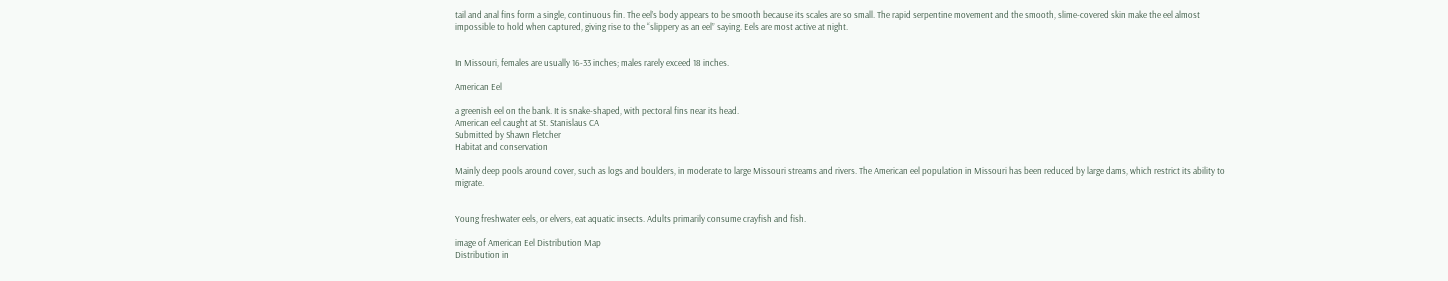tail and anal fins form a single, continuous fin. The eel’s body appears to be smooth because its scales are so small. The rapid serpentine movement and the smooth, slime-covered skin make the eel almost impossible to hold when captured, giving rise to the “slippery as an eel” saying. Eels are most active at night.


In Missouri, females are usually 16-33 inches; males rarely exceed 18 inches.

American Eel

a greenish eel on the bank. It is snake-shaped, with pectoral fins near its head.
American eel caught at St. Stanislaus CA
Submitted by Shawn Fletcher
Habitat and conservation

Mainly deep pools around cover, such as logs and boulders, in moderate to large Missouri streams and rivers. The American eel population in Missouri has been reduced by large dams, which restrict its ability to migrate.


Young freshwater eels, or elvers, eat aquatic insects. Adults primarily consume crayfish and fish.

image of American Eel Distribution Map
Distribution in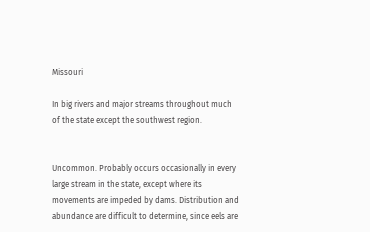Missouri

In big rivers and major streams throughout much of the state except the southwest region.


Uncommon. Probably occurs occasionally in every large stream in the state, except where its movements are impeded by dams. Distribution and abundance are difficult to determine, since eels are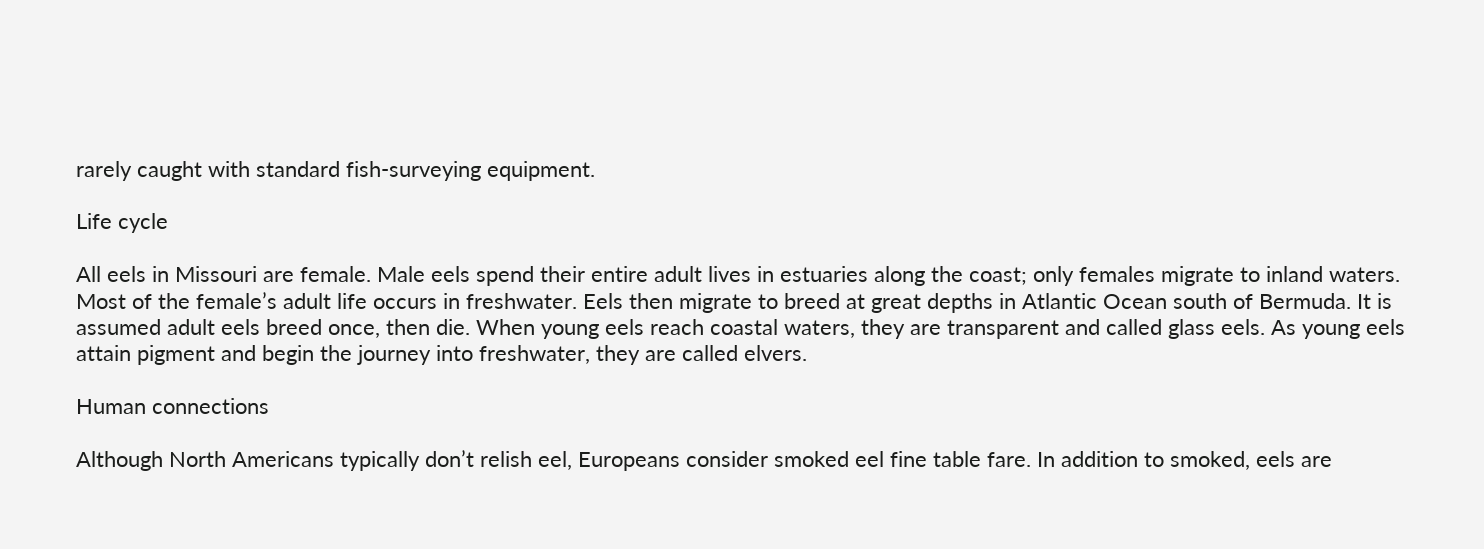rarely caught with standard fish-surveying equipment.

Life cycle

All eels in Missouri are female. Male eels spend their entire adult lives in estuaries along the coast; only females migrate to inland waters. Most of the female’s adult life occurs in freshwater. Eels then migrate to breed at great depths in Atlantic Ocean south of Bermuda. It is assumed adult eels breed once, then die. When young eels reach coastal waters, they are transparent and called glass eels. As young eels attain pigment and begin the journey into freshwater, they are called elvers.

Human connections

Although North Americans typically don’t relish eel, Europeans consider smoked eel fine table fare. In addition to smoked, eels are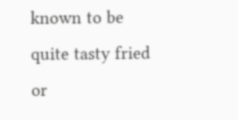known to be quite tasty fried or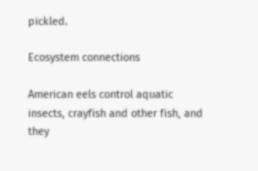pickled.

Ecosystem connections

American eels control aquatic insects, crayfish and other fish, and they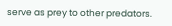serve as prey to other predators.